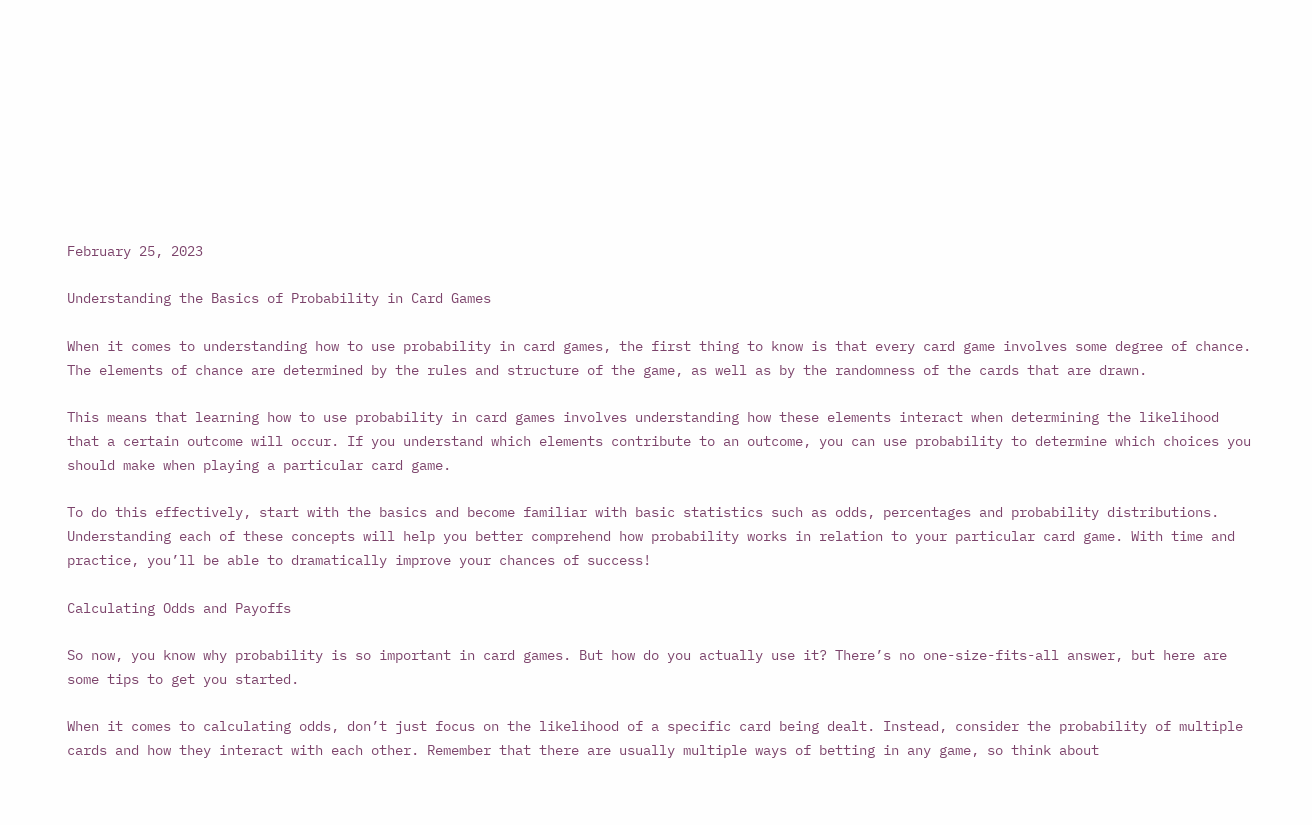February 25, 2023

Understanding the Basics of Probability in Card Games

When it comes to understanding how to use probability in card games, the first thing to know is that every card game involves some degree of chance. The elements of chance are determined by the rules and structure of the game, as well as by the randomness of the cards that are drawn.

This means that learning how to use probability in card games involves understanding how these elements interact when determining the likelihood that a certain outcome will occur. If you understand which elements contribute to an outcome, you can use probability to determine which choices you should make when playing a particular card game.

To do this effectively, start with the basics and become familiar with basic statistics such as odds, percentages and probability distributions. Understanding each of these concepts will help you better comprehend how probability works in relation to your particular card game. With time and practice, you’ll be able to dramatically improve your chances of success!

Calculating Odds and Payoffs

So now, you know why probability is so important in card games. But how do you actually use it? There’s no one-size-fits-all answer, but here are some tips to get you started.

When it comes to calculating odds, don’t just focus on the likelihood of a specific card being dealt. Instead, consider the probability of multiple cards and how they interact with each other. Remember that there are usually multiple ways of betting in any game, so think about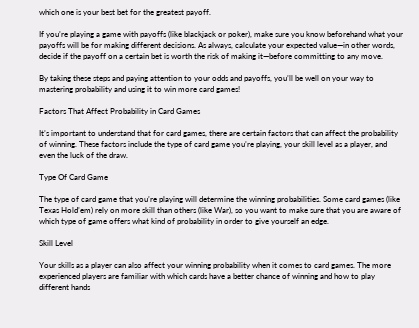which one is your best bet for the greatest payoff.

If you’re playing a game with payoffs (like blackjack or poker), make sure you know beforehand what your payoffs will be for making different decisions. As always, calculate your expected value—in other words, decide if the payoff on a certain bet is worth the risk of making it—before committing to any move.

By taking these steps and paying attention to your odds and payoffs, you’ll be well on your way to mastering probability and using it to win more card games!

Factors That Affect Probability in Card Games

It’s important to understand that for card games, there are certain factors that can affect the probability of winning. These factors include the type of card game you’re playing, your skill level as a player, and even the luck of the draw.

Type Of Card Game

The type of card game that you’re playing will determine the winning probabilities. Some card games (like Texas Hold’em) rely on more skill than others (like War), so you want to make sure that you are aware of which type of game offers what kind of probability in order to give yourself an edge.

Skill Level

Your skills as a player can also affect your winning probability when it comes to card games. The more experienced players are familiar with which cards have a better chance of winning and how to play different hands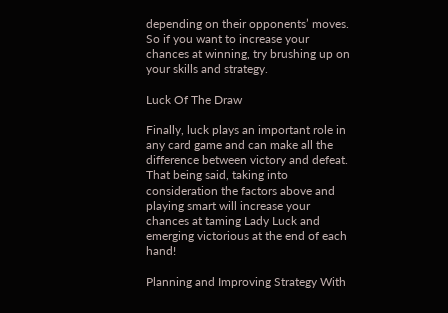depending on their opponents’ moves. So if you want to increase your chances at winning, try brushing up on your skills and strategy.

Luck Of The Draw

Finally, luck plays an important role in any card game and can make all the difference between victory and defeat. That being said, taking into consideration the factors above and playing smart will increase your chances at taming Lady Luck and emerging victorious at the end of each hand!

Planning and Improving Strategy With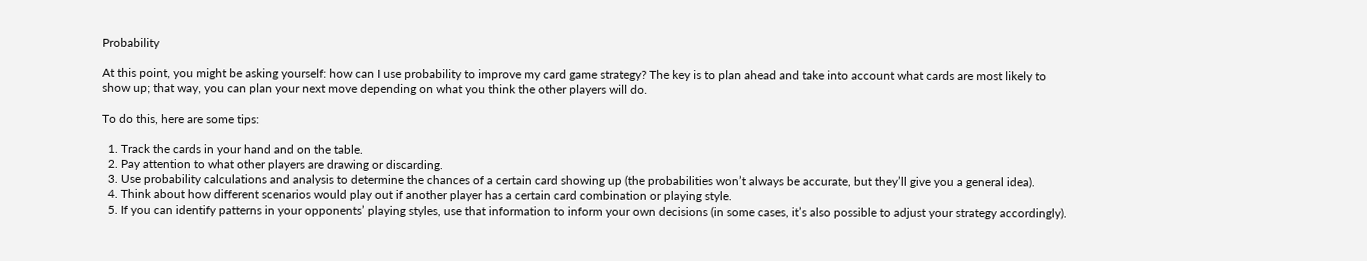Probability

At this point, you might be asking yourself: how can I use probability to improve my card game strategy? The key is to plan ahead and take into account what cards are most likely to show up; that way, you can plan your next move depending on what you think the other players will do.

To do this, here are some tips:

  1. Track the cards in your hand and on the table.
  2. Pay attention to what other players are drawing or discarding.
  3. Use probability calculations and analysis to determine the chances of a certain card showing up (the probabilities won’t always be accurate, but they’ll give you a general idea).
  4. Think about how different scenarios would play out if another player has a certain card combination or playing style.
  5. If you can identify patterns in your opponents’ playing styles, use that information to inform your own decisions (in some cases, it’s also possible to adjust your strategy accordingly).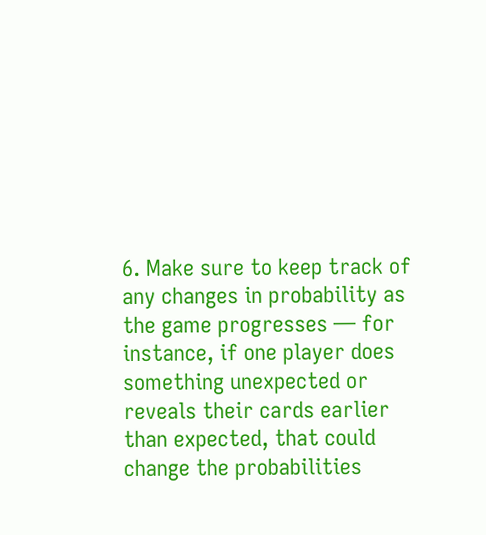6. Make sure to keep track of any changes in probability as the game progresses — for instance, if one player does something unexpected or reveals their cards earlier than expected, that could change the probabilities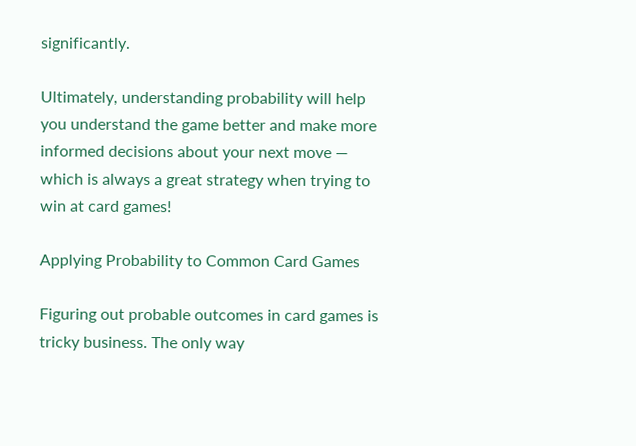significantly.

Ultimately, understanding probability will help you understand the game better and make more informed decisions about your next move — which is always a great strategy when trying to win at card games!

Applying Probability to Common Card Games

Figuring out probable outcomes in card games is tricky business. The only way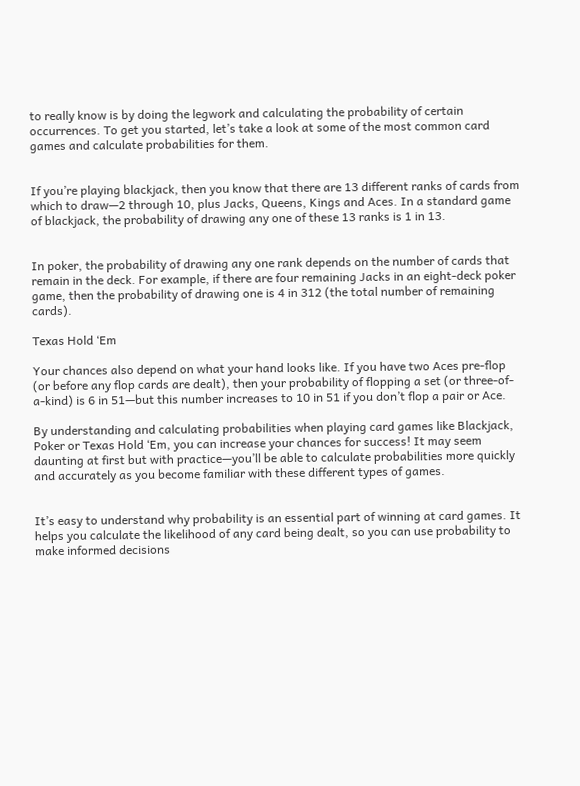to really know is by doing the legwork and calculating the probability of certain occurrences. To get you started, let’s take a look at some of the most common card games and calculate probabilities for them.


If you’re playing blackjack, then you know that there are 13 different ranks of cards from which to draw—2 through 10, plus Jacks, Queens, Kings and Aces. In a standard game of blackjack, the probability of drawing any one of these 13 ranks is 1 in 13.


In poker, the probability of drawing any one rank depends on the number of cards that remain in the deck. For example, if there are four remaining Jacks in an eight-deck poker game, then the probability of drawing one is 4 in 312 (the total number of remaining cards).

Texas Hold ‘Em

Your chances also depend on what your hand looks like. If you have two Aces pre-flop (or before any flop cards are dealt), then your probability of flopping a set (or three-of-a-kind) is 6 in 51—but this number increases to 10 in 51 if you don’t flop a pair or Ace.

By understanding and calculating probabilities when playing card games like Blackjack, Poker or Texas Hold ‘Em, you can increase your chances for success! It may seem daunting at first but with practice—you’ll be able to calculate probabilities more quickly and accurately as you become familiar with these different types of games.


It’s easy to understand why probability is an essential part of winning at card games. It helps you calculate the likelihood of any card being dealt, so you can use probability to make informed decisions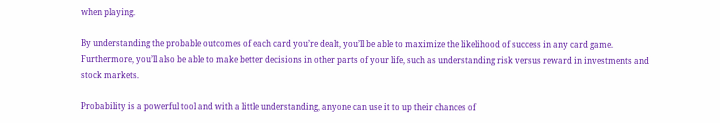when playing.

By understanding the probable outcomes of each card you’re dealt, you’ll be able to maximize the likelihood of success in any card game. Furthermore, you’ll also be able to make better decisions in other parts of your life, such as understanding risk versus reward in investments and stock markets.

Probability is a powerful tool and with a little understanding, anyone can use it to up their chances of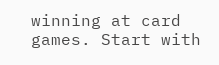winning at card games. Start with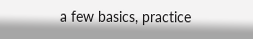a few basics, practice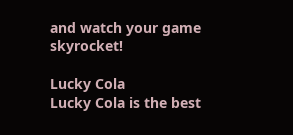and watch your game skyrocket!

Lucky Cola
Lucky Cola is the best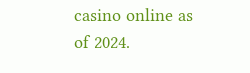casino online as of 2024.